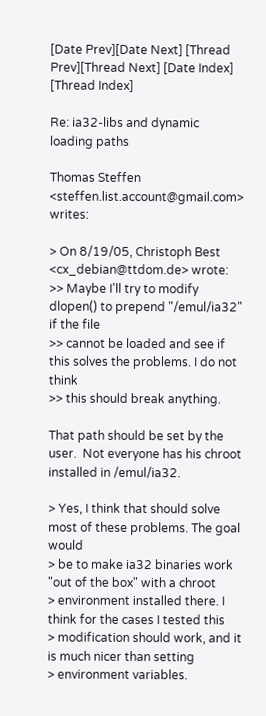[Date Prev][Date Next] [Thread Prev][Thread Next] [Date Index] [Thread Index]

Re: ia32-libs and dynamic loading paths

Thomas Steffen <steffen.list.account@gmail.com> writes:

> On 8/19/05, Christoph Best <cx_debian@ttdom.de> wrote:
>> Maybe I'll try to modify dlopen() to prepend "/emul/ia32" if the file
>> cannot be loaded and see if this solves the problems. I do not think
>> this should break anything.

That path should be set by the user.  Not everyone has his chroot
installed in /emul/ia32.

> Yes, I think that should solve most of these problems. The goal would
> be to make ia32 binaries work "out of the box" with a chroot
> environment installed there. I think for the cases I tested this
> modification should work, and it is much nicer than setting
> environment variables.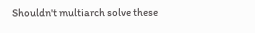Shouldn't multiarch solve these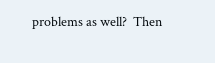problems as well?  Then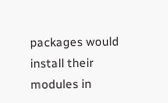packages would
install their modules in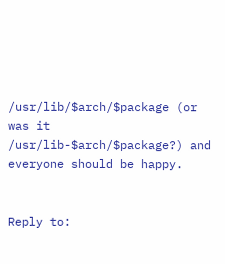/usr/lib/$arch/$package (or was it
/usr/lib-$arch/$package?) and everyone should be happy.


Reply to: